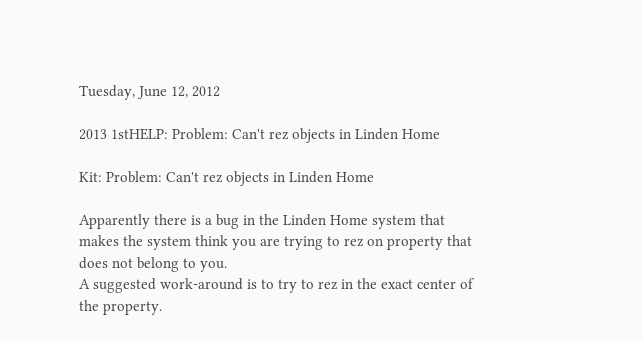Tuesday, June 12, 2012

2013 1stHELP: Problem: Can't rez objects in Linden Home

Kit: Problem: Can't rez objects in Linden Home

Apparently there is a bug in the Linden Home system that makes the system think you are trying to rez on property that does not belong to you.
A suggested work-around is to try to rez in the exact center of the property.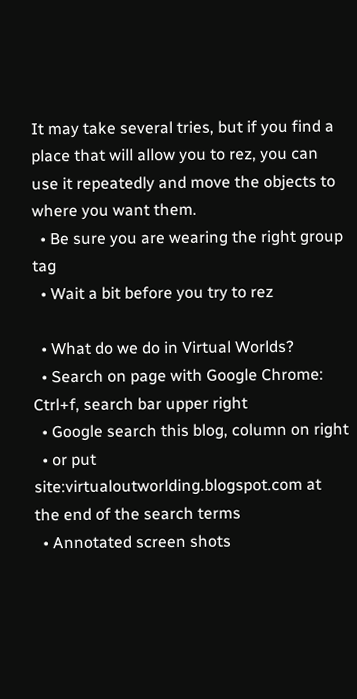It may take several tries, but if you find a place that will allow you to rez, you can use it repeatedly and move the objects to where you want them.
  • Be sure you are wearing the right group tag
  • Wait a bit before you try to rez

  • What do we do in Virtual Worlds?
  • Search on page with Google Chrome: Ctrl+f, search bar upper right
  • Google search this blog, column on right
  • or put site:virtualoutworlding.blogspot.com at the end of the search terms
  • Annotated screen shots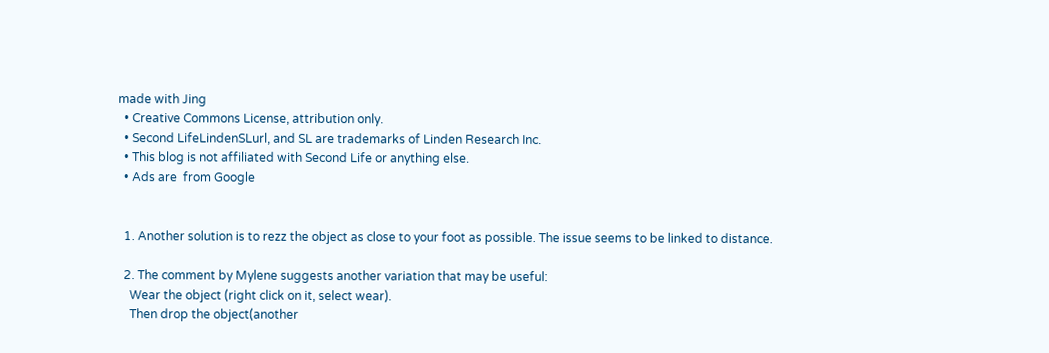made with Jing
  • Creative Commons License, attribution only.
  • Second LifeLindenSLurl, and SL are trademarks of Linden Research Inc.
  • This blog is not affiliated with Second Life or anything else.
  • Ads are  from Google


  1. Another solution is to rezz the object as close to your foot as possible. The issue seems to be linked to distance.

  2. The comment by Mylene suggests another variation that may be useful:
    Wear the object (right click on it, select wear).
    Then drop the object(another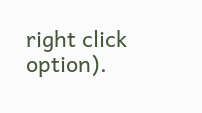right click option).